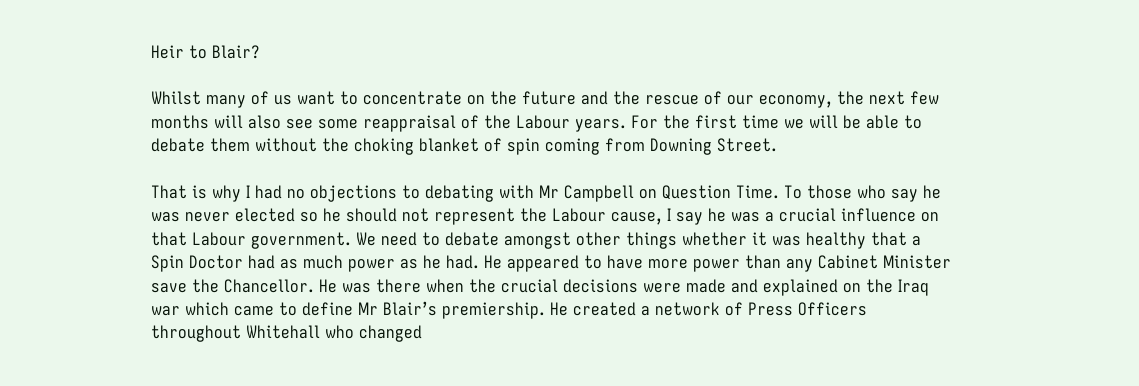Heir to Blair?

Whilst many of us want to concentrate on the future and the rescue of our economy, the next few months will also see some reappraisal of the Labour years. For the first time we will be able to debate them without the choking blanket of spin coming from Downing Street.

That is why I had no objections to debating with Mr Campbell on Question Time. To those who say he was never elected so he should not represent the Labour cause, I say he was a crucial influence on that Labour government. We need to debate amongst other things whether it was healthy that a Spin Doctor had as much power as he had. He appeared to have more power than any Cabinet Minister save the Chancellor. He was there when the crucial decisions were made and explained on the Iraq war which came to define Mr Blair’s premiership. He created a network of Press Officers throughout Whitehall who changed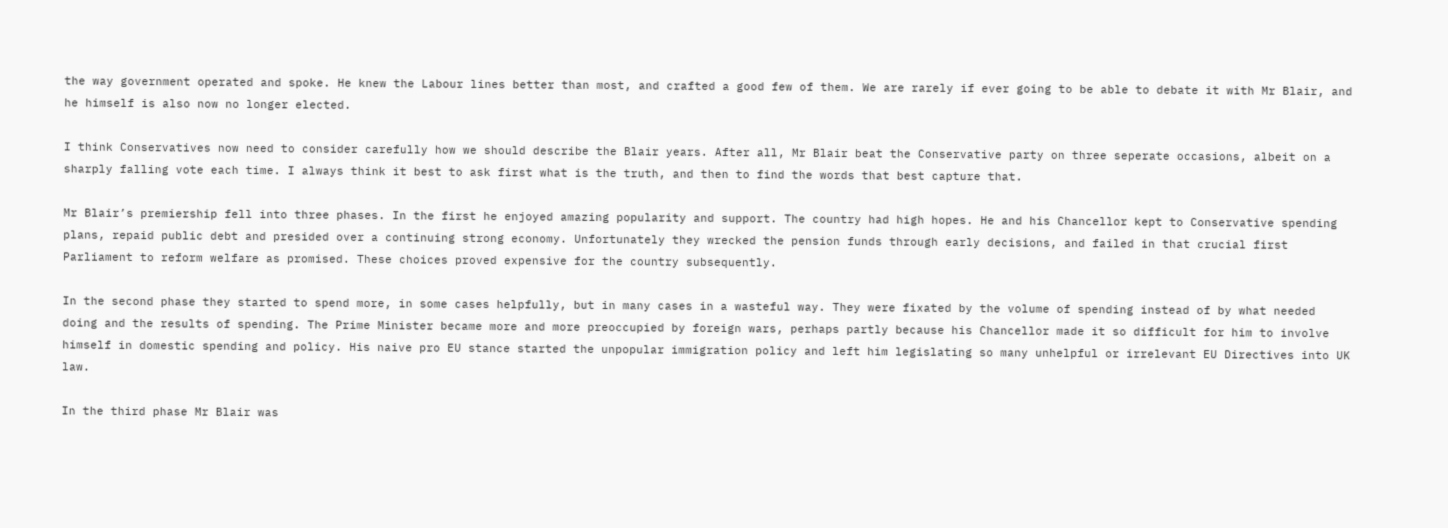the way government operated and spoke. He knew the Labour lines better than most, and crafted a good few of them. We are rarely if ever going to be able to debate it with Mr Blair, and he himself is also now no longer elected.

I think Conservatives now need to consider carefully how we should describe the Blair years. After all, Mr Blair beat the Conservative party on three seperate occasions, albeit on a sharply falling vote each time. I always think it best to ask first what is the truth, and then to find the words that best capture that.

Mr Blair’s premiership fell into three phases. In the first he enjoyed amazing popularity and support. The country had high hopes. He and his Chancellor kept to Conservative spending plans, repaid public debt and presided over a continuing strong economy. Unfortunately they wrecked the pension funds through early decisions, and failed in that crucial first Parliament to reform welfare as promised. These choices proved expensive for the country subsequently.

In the second phase they started to spend more, in some cases helpfully, but in many cases in a wasteful way. They were fixated by the volume of spending instead of by what needed doing and the results of spending. The Prime Minister became more and more preoccupied by foreign wars, perhaps partly because his Chancellor made it so difficult for him to involve himself in domestic spending and policy. His naive pro EU stance started the unpopular immigration policy and left him legislating so many unhelpful or irrelevant EU Directives into UK law.

In the third phase Mr Blair was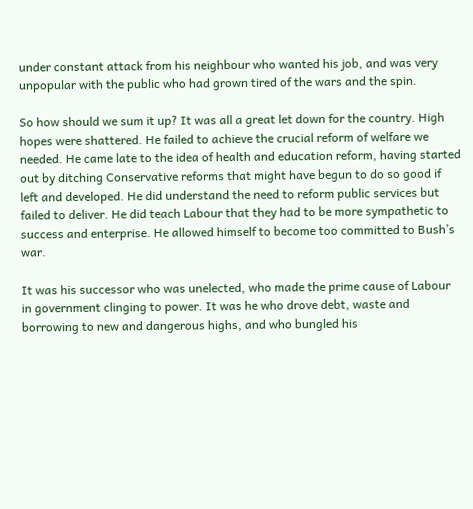under constant attack from his neighbour who wanted his job, and was very unpopular with the public who had grown tired of the wars and the spin.

So how should we sum it up? It was all a great let down for the country. High hopes were shattered. He failed to achieve the crucial reform of welfare we needed. He came late to the idea of health and education reform, having started out by ditching Conservative reforms that might have begun to do so good if left and developed. He did understand the need to reform public services but failed to deliver. He did teach Labour that they had to be more sympathetic to success and enterprise. He allowed himself to become too committed to Bush’s war.

It was his successor who was unelected, who made the prime cause of Labour in government clinging to power. It was he who drove debt, waste and borrowing to new and dangerous highs, and who bungled his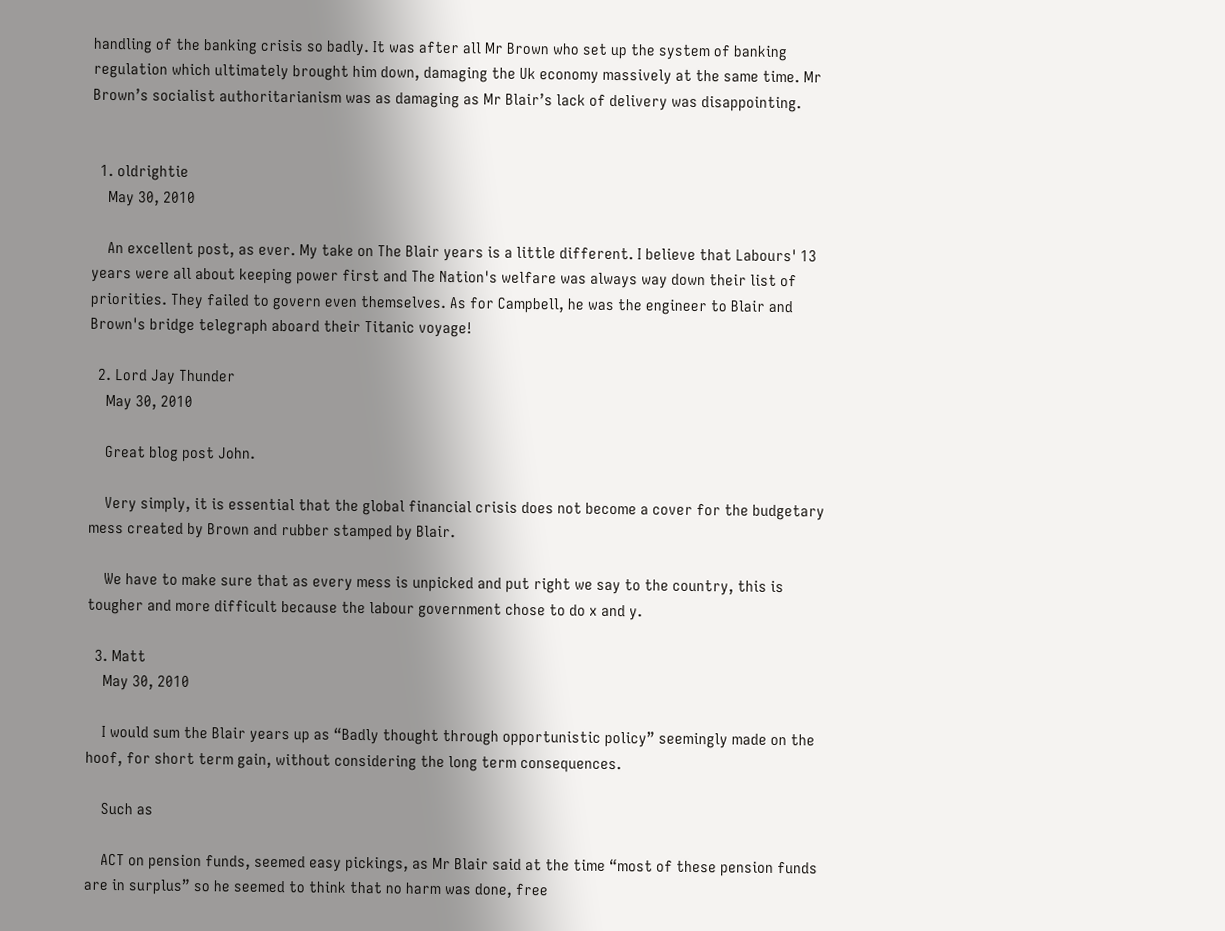handling of the banking crisis so badly. It was after all Mr Brown who set up the system of banking regulation which ultimately brought him down, damaging the Uk economy massively at the same time. Mr Brown’s socialist authoritarianism was as damaging as Mr Blair’s lack of delivery was disappointing.


  1. oldrightie
    May 30, 2010

    An excellent post, as ever. My take on The Blair years is a little different. I believe that Labours' 13 years were all about keeping power first and The Nation's welfare was always way down their list of priorities. They failed to govern even themselves. As for Campbell, he was the engineer to Blair and Brown's bridge telegraph aboard their Titanic voyage!

  2. Lord Jay Thunder
    May 30, 2010

    Great blog post John.

    Very simply, it is essential that the global financial crisis does not become a cover for the budgetary mess created by Brown and rubber stamped by Blair.

    We have to make sure that as every mess is unpicked and put right we say to the country, this is tougher and more difficult because the labour government chose to do x and y.

  3. Matt
    May 30, 2010

    I would sum the Blair years up as “Badly thought through opportunistic policy” seemingly made on the hoof, for short term gain, without considering the long term consequences.

    Such as

    ACT on pension funds, seemed easy pickings, as Mr Blair said at the time “most of these pension funds are in surplus” so he seemed to think that no harm was done, free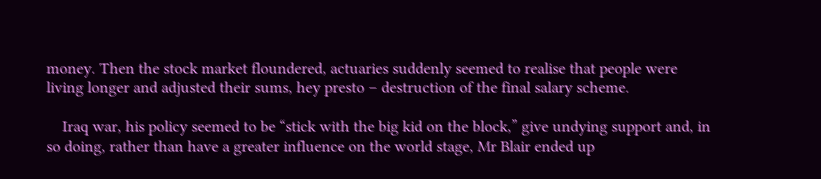money. Then the stock market floundered, actuaries suddenly seemed to realise that people were living longer and adjusted their sums, hey presto – destruction of the final salary scheme.

    Iraq war, his policy seemed to be “stick with the big kid on the block,” give undying support and, in so doing, rather than have a greater influence on the world stage, Mr Blair ended up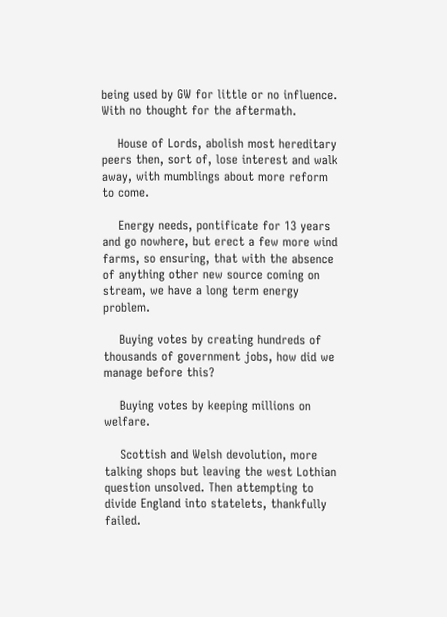being used by GW for little or no influence. With no thought for the aftermath.

    House of Lords, abolish most hereditary peers then, sort of, lose interest and walk away, with mumblings about more reform to come.

    Energy needs, pontificate for 13 years and go nowhere, but erect a few more wind farms, so ensuring, that with the absence of anything other new source coming on stream, we have a long term energy problem.

    Buying votes by creating hundreds of thousands of government jobs, how did we manage before this?

    Buying votes by keeping millions on welfare.

    Scottish and Welsh devolution, more talking shops but leaving the west Lothian question unsolved. Then attempting to divide England into statelets, thankfully failed.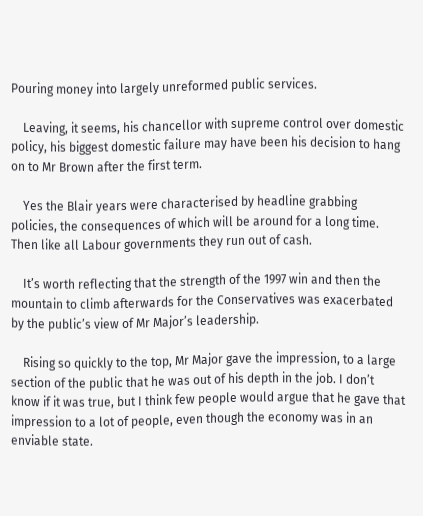Pouring money into largely unreformed public services.

    Leaving, it seems, his chancellor with supreme control over domestic policy, his biggest domestic failure may have been his decision to hang on to Mr Brown after the first term.

    Yes the Blair years were characterised by headline grabbing policies, the consequences of which will be around for a long time. Then like all Labour governments they run out of cash.

    It’s worth reflecting that the strength of the 1997 win and then the mountain to climb afterwards for the Conservatives was exacerbated by the public’s view of Mr Major’s leadership.

    Rising so quickly to the top, Mr Major gave the impression, to a large section of the public that he was out of his depth in the job. I don’t know if it was true, but I think few people would argue that he gave that impression to a lot of people, even though the economy was in an enviable state.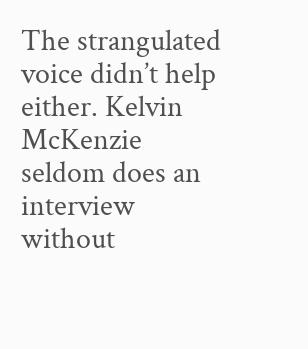The strangulated voice didn’t help either. Kelvin McKenzie seldom does an interview without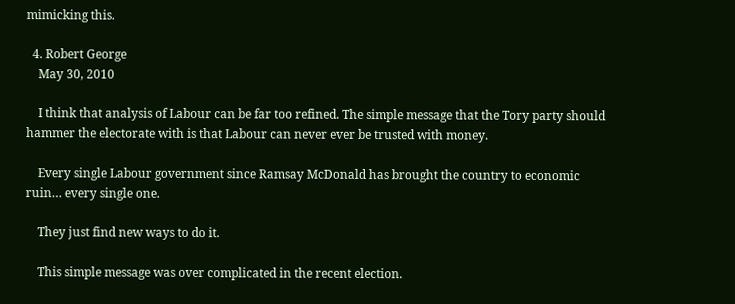mimicking this.

  4. Robert George
    May 30, 2010

    I think that analysis of Labour can be far too refined. The simple message that the Tory party should hammer the electorate with is that Labour can never ever be trusted with money.

    Every single Labour government since Ramsay McDonald has brought the country to economic ruin… every single one.

    They just find new ways to do it.

    This simple message was over complicated in the recent election.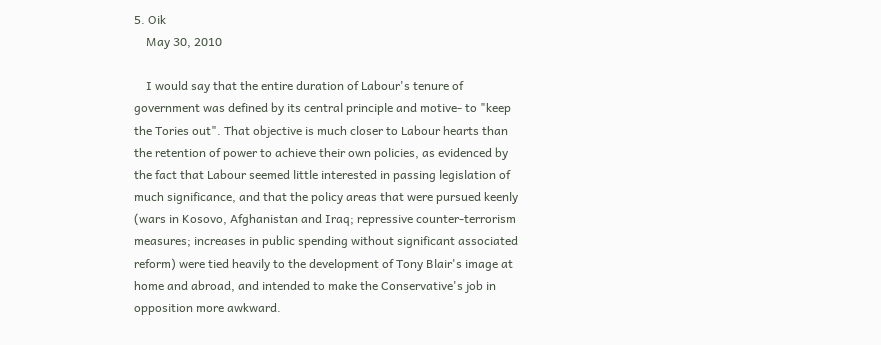5. Oik
    May 30, 2010

    I would say that the entire duration of Labour's tenure of government was defined by its central principle and motive- to "keep the Tories out". That objective is much closer to Labour hearts than the retention of power to achieve their own policies, as evidenced by the fact that Labour seemed little interested in passing legislation of much significance, and that the policy areas that were pursued keenly (wars in Kosovo, Afghanistan and Iraq; repressive counter-terrorism measures; increases in public spending without significant associated reform) were tied heavily to the development of Tony Blair's image at home and abroad, and intended to make the Conservative's job in opposition more awkward.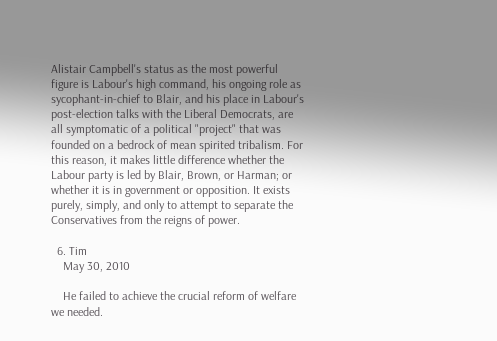Alistair Campbell's status as the most powerful figure is Labour's high command, his ongoing role as sycophant-in-chief to Blair, and his place in Labour's post-election talks with the Liberal Democrats, are all symptomatic of a political "project" that was founded on a bedrock of mean spirited tribalism. For this reason, it makes little difference whether the Labour party is led by Blair, Brown, or Harman; or whether it is in government or opposition. It exists purely, simply, and only to attempt to separate the Conservatives from the reigns of power.

  6. Tim
    May 30, 2010

    He failed to achieve the crucial reform of welfare we needed.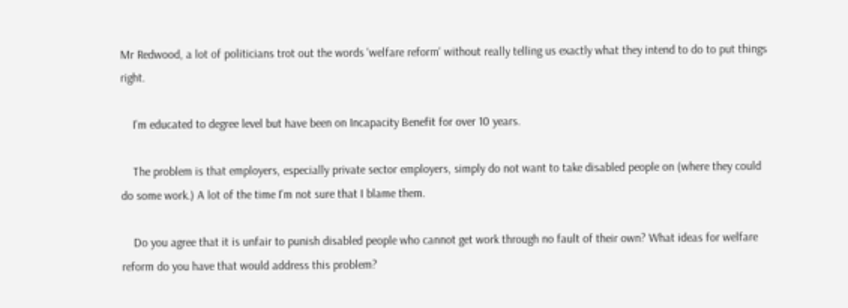Mr Redwood, a lot of politicians trot out the words 'welfare reform' without really telling us exactly what they intend to do to put things right.

    I'm educated to degree level but have been on Incapacity Benefit for over 10 years.

    The problem is that employers, especially private sector employers, simply do not want to take disabled people on (where they could do some work.) A lot of the time I'm not sure that I blame them.

    Do you agree that it is unfair to punish disabled people who cannot get work through no fault of their own? What ideas for welfare reform do you have that would address this problem?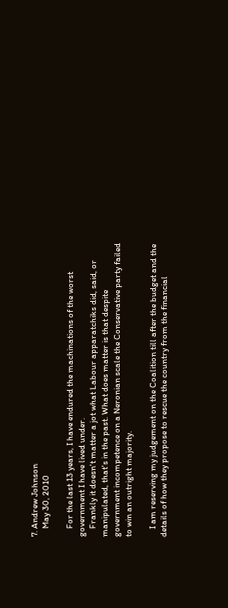7. Andrew Johnson
    May 30, 2010

    For the last 13 years, I have endured the machinations of the worst government I have lived under.
    Frankly it doesn't matter a jot what Labour apparatchiks did, said, or manipulated, that's in the past. What does matter is that despite government incompetence on a Neronian scale the Conservative party failed to win an outright majority.

    I am reserving my judgement on the Coalition till after the budget and the details of how they propose to rescue the country from the financial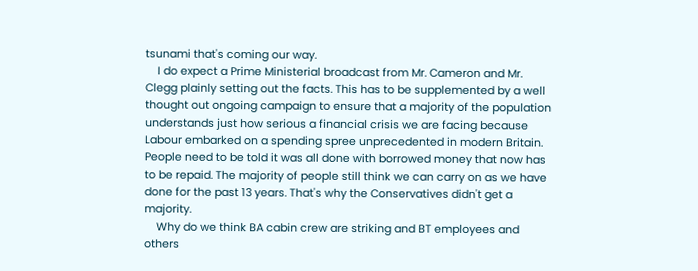tsunami that's coming our way.
    I do expect a Prime Ministerial broadcast from Mr. Cameron and Mr. Clegg plainly setting out the facts. This has to be supplemented by a well thought out ongoing campaign to ensure that a majority of the population understands just how serious a financial crisis we are facing because Labour embarked on a spending spree unprecedented in modern Britain. People need to be told it was all done with borrowed money that now has to be repaid. The majority of people still think we can carry on as we have done for the past 13 years. That's why the Conservatives didn't get a majority.
    Why do we think BA cabin crew are striking and BT employees and others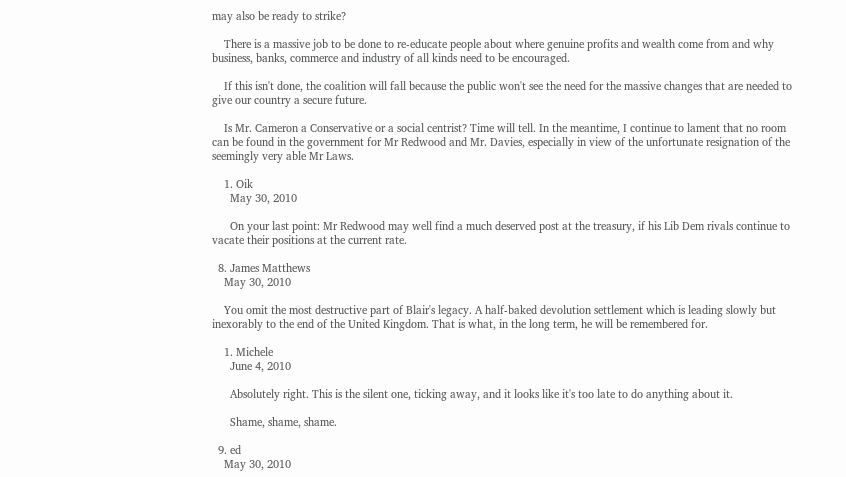may also be ready to strike?

    There is a massive job to be done to re-educate people about where genuine profits and wealth come from and why business, banks, commerce and industry of all kinds need to be encouraged.

    If this isn't done, the coalition will fall because the public won't see the need for the massive changes that are needed to give our country a secure future.

    Is Mr. Cameron a Conservative or a social centrist? Time will tell. In the meantime, I continue to lament that no room can be found in the government for Mr Redwood and Mr. Davies, especially in view of the unfortunate resignation of the seemingly very able Mr Laws.

    1. Oik
      May 30, 2010

      On your last point: Mr Redwood may well find a much deserved post at the treasury, if his Lib Dem rivals continue to vacate their positions at the current rate.

  8. James Matthews
    May 30, 2010

    You omit the most destructive part of Blair's legacy. A half-baked devolution settlement which is leading slowly but inexorably to the end of the United Kingdom. That is what, in the long term, he will be remembered for.

    1. Michele
      June 4, 2010

      Absolutely right. This is the silent one, ticking away, and it looks like it's too late to do anything about it.

      Shame, shame, shame.

  9. ed
    May 30, 2010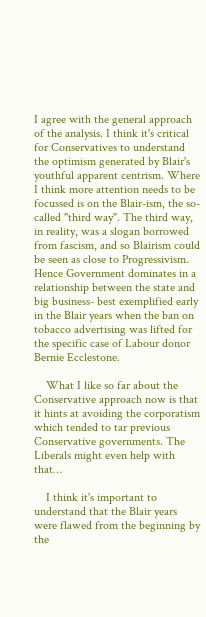I agree with the general approach of the analysis. I think it's critical for Conservatives to understand the optimism generated by Blair's youthful apparent centrism. Where I think more attention needs to be focussed is on the Blair-ism, the so-called "third way". The third way, in reality, was a slogan borrowed from fascism, and so Blairism could be seen as close to Progressivism. Hence Government dominates in a relationship between the state and big business- best exemplified early in the Blair years when the ban on tobacco advertising was lifted for the specific case of Labour donor Bernie Ecclestone.

    What I like so far about the Conservative approach now is that it hints at avoiding the corporatism which tended to tar previous Conservative governments. The Liberals might even help with that…

    I think it's important to understand that the Blair years were flawed from the beginning by the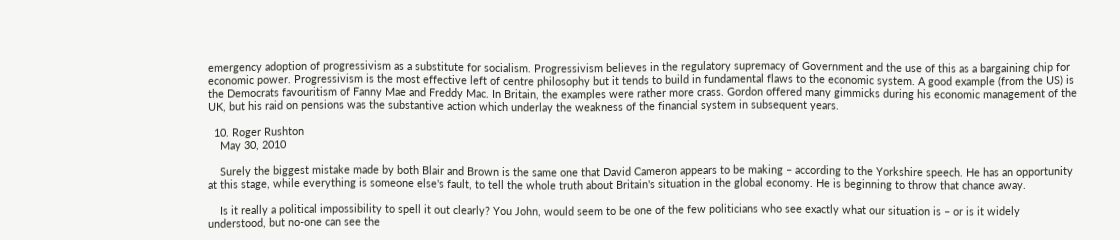emergency adoption of progressivism as a substitute for socialism. Progressivism believes in the regulatory supremacy of Government and the use of this as a bargaining chip for economic power. Progressivism is the most effective left of centre philosophy but it tends to build in fundamental flaws to the economic system. A good example (from the US) is the Democrats favouritism of Fanny Mae and Freddy Mac. In Britain, the examples were rather more crass. Gordon offered many gimmicks during his economic management of the UK, but his raid on pensions was the substantive action which underlay the weakness of the financial system in subsequent years.

  10. Roger Rushton
    May 30, 2010

    Surely the biggest mistake made by both Blair and Brown is the same one that David Cameron appears to be making – according to the Yorkshire speech. He has an opportunity at this stage, while everything is someone else's fault, to tell the whole truth about Britain's situation in the global economy. He is beginning to throw that chance away.

    Is it really a political impossibility to spell it out clearly? You John, would seem to be one of the few politicians who see exactly what our situation is – or is it widely understood, but no-one can see the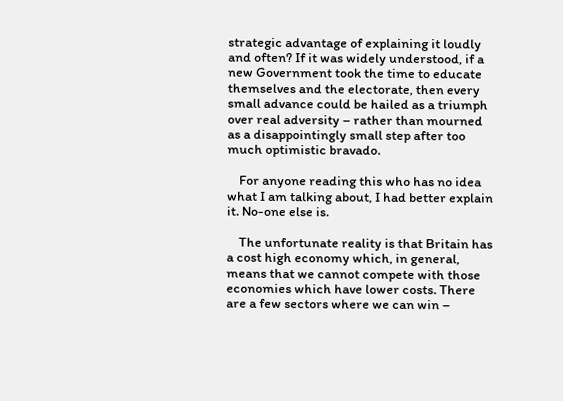strategic advantage of explaining it loudly and often? If it was widely understood, if a new Government took the time to educate themselves and the electorate, then every small advance could be hailed as a triumph over real adversity – rather than mourned as a disappointingly small step after too much optimistic bravado.

    For anyone reading this who has no idea what I am talking about, I had better explain it. No-one else is.

    The unfortunate reality is that Britain has a cost high economy which, in general, means that we cannot compete with those economies which have lower costs. There are a few sectors where we can win –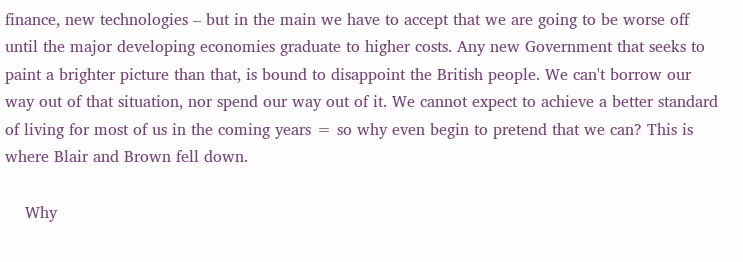finance, new technologies – but in the main we have to accept that we are going to be worse off until the major developing economies graduate to higher costs. Any new Government that seeks to paint a brighter picture than that, is bound to disappoint the British people. We can't borrow our way out of that situation, nor spend our way out of it. We cannot expect to achieve a better standard of living for most of us in the coming years = so why even begin to pretend that we can? This is where Blair and Brown fell down.

    Why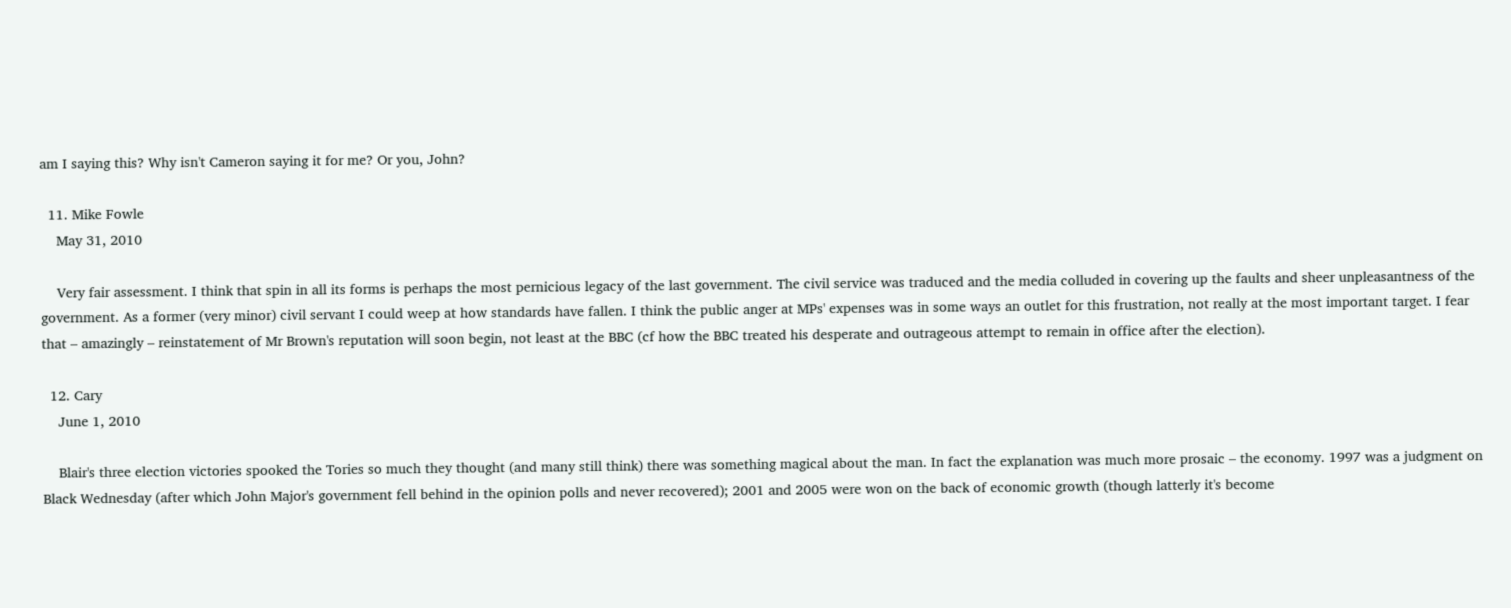am I saying this? Why isn't Cameron saying it for me? Or you, John?

  11. Mike Fowle
    May 31, 2010

    Very fair assessment. I think that spin in all its forms is perhaps the most pernicious legacy of the last government. The civil service was traduced and the media colluded in covering up the faults and sheer unpleasantness of the government. As a former (very minor) civil servant I could weep at how standards have fallen. I think the public anger at MPs' expenses was in some ways an outlet for this frustration, not really at the most important target. I fear that – amazingly – reinstatement of Mr Brown's reputation will soon begin, not least at the BBC (cf how the BBC treated his desperate and outrageous attempt to remain in office after the election).

  12. Cary
    June 1, 2010

    Blair's three election victories spooked the Tories so much they thought (and many still think) there was something magical about the man. In fact the explanation was much more prosaic – the economy. 1997 was a judgment on Black Wednesday (after which John Major's government fell behind in the opinion polls and never recovered); 2001 and 2005 were won on the back of economic growth (though latterly it's become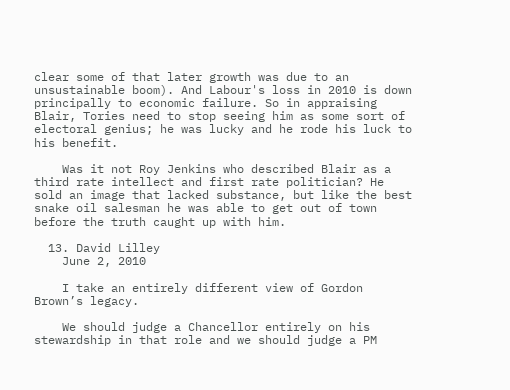clear some of that later growth was due to an unsustainable boom). And Labour's loss in 2010 is down principally to economic failure. So in appraising Blair, Tories need to stop seeing him as some sort of electoral genius; he was lucky and he rode his luck to his benefit.

    Was it not Roy Jenkins who described Blair as a third rate intellect and first rate politician? He sold an image that lacked substance, but like the best snake oil salesman he was able to get out of town before the truth caught up with him.

  13. David Lilley
    June 2, 2010

    I take an entirely different view of Gordon Brown’s legacy.

    We should judge a Chancellor entirely on his stewardship in that role and we should judge a PM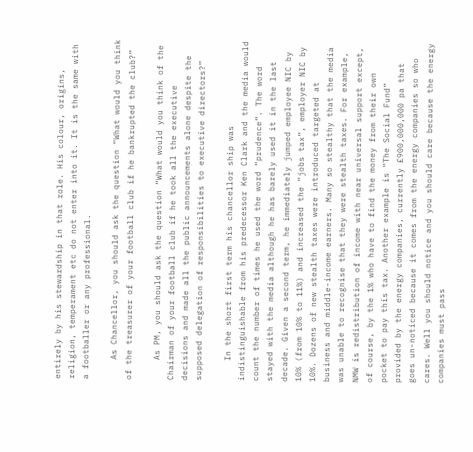entirely by his stewardship in that role. His colour, origins, religion, temperament etc do not enter into it. It is the same with a footballer or any professional.

    As Chancellor, you should ask the question “What would you think of the treasurer of your football club if he bankrupted the club?”

    As PM, you should ask the question “What would you think of the Chairman of your football club if he took all the executive decisions and made all the public announcements alone despite the supposed delegation of responsibilities to executive directors?”

    In the short first term his chancellor ship was indistinguishable from his predecessor Ken Clark and the media would count the number of times he used the word “prudence”. The word stayed with the media although he has barely used it in the last decade. Given a second term, he immediately jumped employee NIC by 10% (from 10% to 11%) and increased the “jobs tax”, employer NIC by 10%. Dozens of new stealth taxes were introduced targeted at business and middle-income earners. Many so stealthy that the media was unable to recognise that they were stealth taxes. For example, NMW is redistribution of income with near universal support except, of course, by the 1% who have to find the money from their own pocket to pay this tax. Another example is “The Social Fund” provided by the energy companies, currently £900,000,000 pa that goes un-noticed because it comes from the energy companies so who cares. Well you should notice and you should care because the energy companies must pass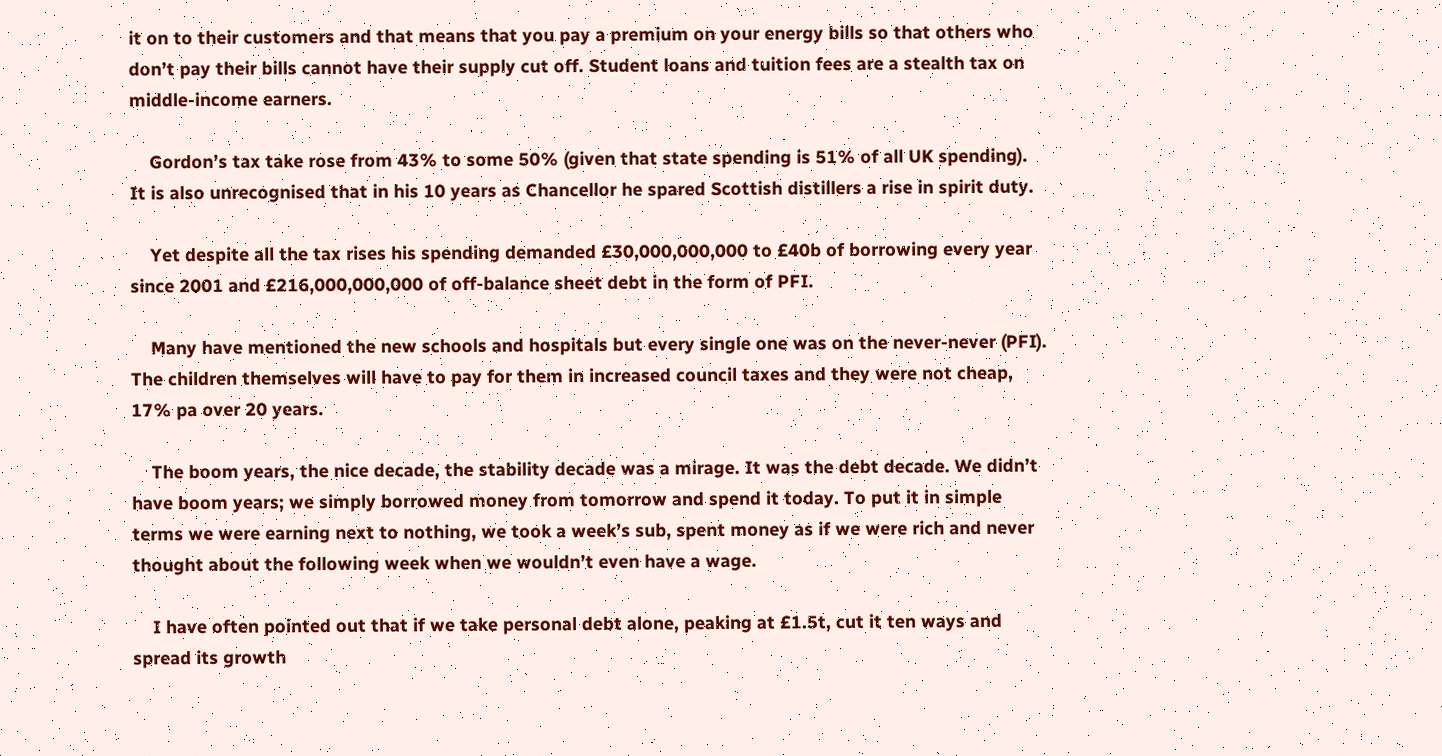it on to their customers and that means that you pay a premium on your energy bills so that others who don’t pay their bills cannot have their supply cut off. Student loans and tuition fees are a stealth tax on middle-income earners.

    Gordon’s tax take rose from 43% to some 50% (given that state spending is 51% of all UK spending). It is also unrecognised that in his 10 years as Chancellor he spared Scottish distillers a rise in spirit duty.

    Yet despite all the tax rises his spending demanded £30,000,000,000 to £40b of borrowing every year since 2001 and £216,000,000,000 of off-balance sheet debt in the form of PFI.

    Many have mentioned the new schools and hospitals but every single one was on the never-never (PFI). The children themselves will have to pay for them in increased council taxes and they were not cheap, 17% pa over 20 years.

    The boom years, the nice decade, the stability decade was a mirage. It was the debt decade. We didn’t have boom years; we simply borrowed money from tomorrow and spend it today. To put it in simple terms we were earning next to nothing, we took a week’s sub, spent money as if we were rich and never thought about the following week when we wouldn’t even have a wage.

    I have often pointed out that if we take personal debt alone, peaking at £1.5t, cut it ten ways and spread its growth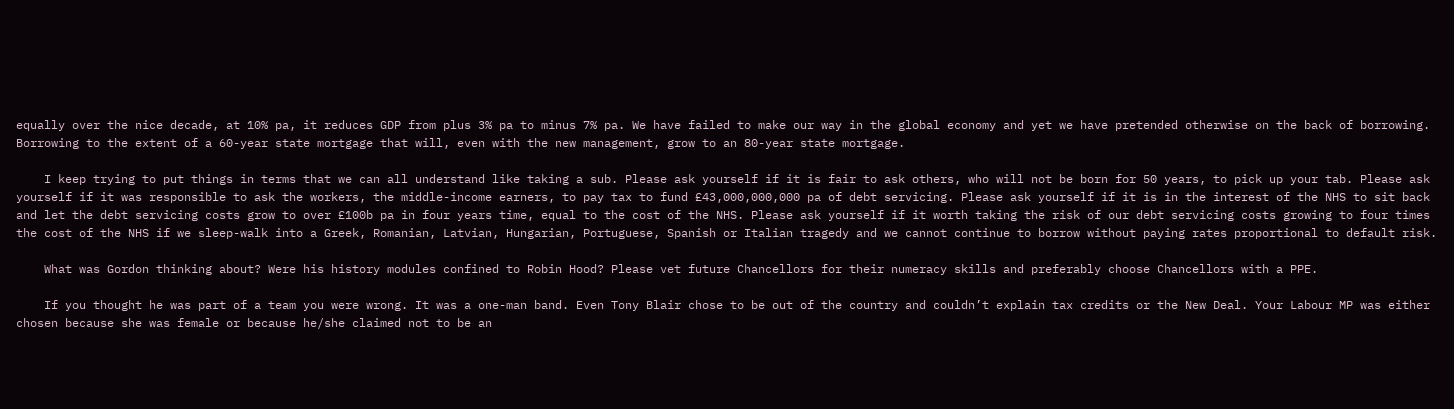equally over the nice decade, at 10% pa, it reduces GDP from plus 3% pa to minus 7% pa. We have failed to make our way in the global economy and yet we have pretended otherwise on the back of borrowing. Borrowing to the extent of a 60-year state mortgage that will, even with the new management, grow to an 80-year state mortgage.

    I keep trying to put things in terms that we can all understand like taking a sub. Please ask yourself if it is fair to ask others, who will not be born for 50 years, to pick up your tab. Please ask yourself if it was responsible to ask the workers, the middle-income earners, to pay tax to fund £43,000,000,000 pa of debt servicing. Please ask yourself if it is in the interest of the NHS to sit back and let the debt servicing costs grow to over £100b pa in four years time, equal to the cost of the NHS. Please ask yourself if it worth taking the risk of our debt servicing costs growing to four times the cost of the NHS if we sleep-walk into a Greek, Romanian, Latvian, Hungarian, Portuguese, Spanish or Italian tragedy and we cannot continue to borrow without paying rates proportional to default risk.

    What was Gordon thinking about? Were his history modules confined to Robin Hood? Please vet future Chancellors for their numeracy skills and preferably choose Chancellors with a PPE.

    If you thought he was part of a team you were wrong. It was a one-man band. Even Tony Blair chose to be out of the country and couldn’t explain tax credits or the New Deal. Your Labour MP was either chosen because she was female or because he/she claimed not to be an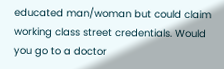educated man/woman but could claim working class street credentials. Would you go to a doctor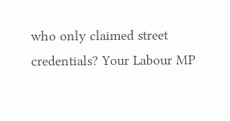who only claimed street credentials? Your Labour MP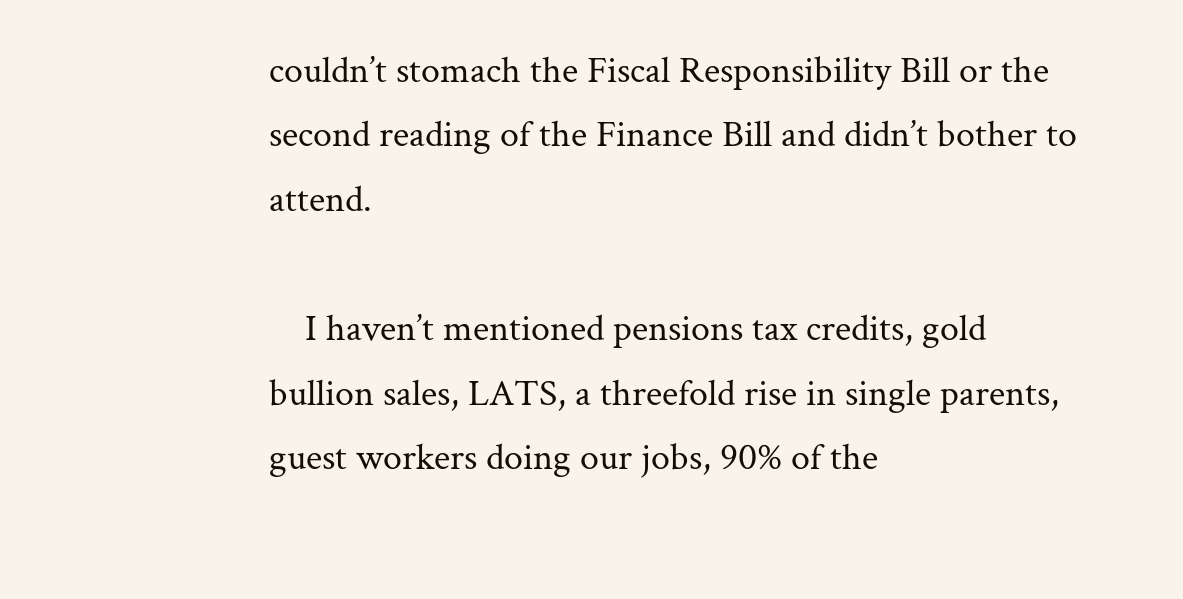couldn’t stomach the Fiscal Responsibility Bill or the second reading of the Finance Bill and didn’t bother to attend.

    I haven’t mentioned pensions tax credits, gold bullion sales, LATS, a threefold rise in single parents, guest workers doing our jobs, 90% of the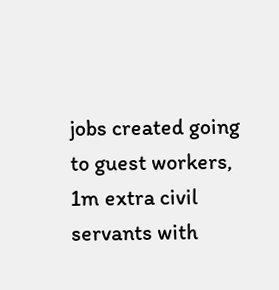jobs created going to guest workers, 1m extra civil servants with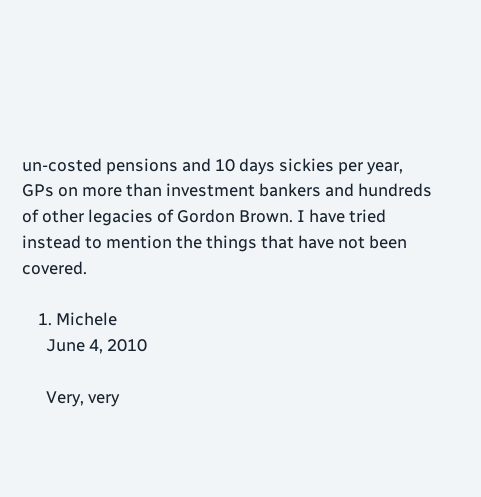un-costed pensions and 10 days sickies per year, GPs on more than investment bankers and hundreds of other legacies of Gordon Brown. I have tried instead to mention the things that have not been covered.

    1. Michele
      June 4, 2010

      Very, very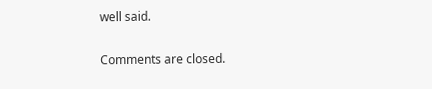well said.

Comments are closed.